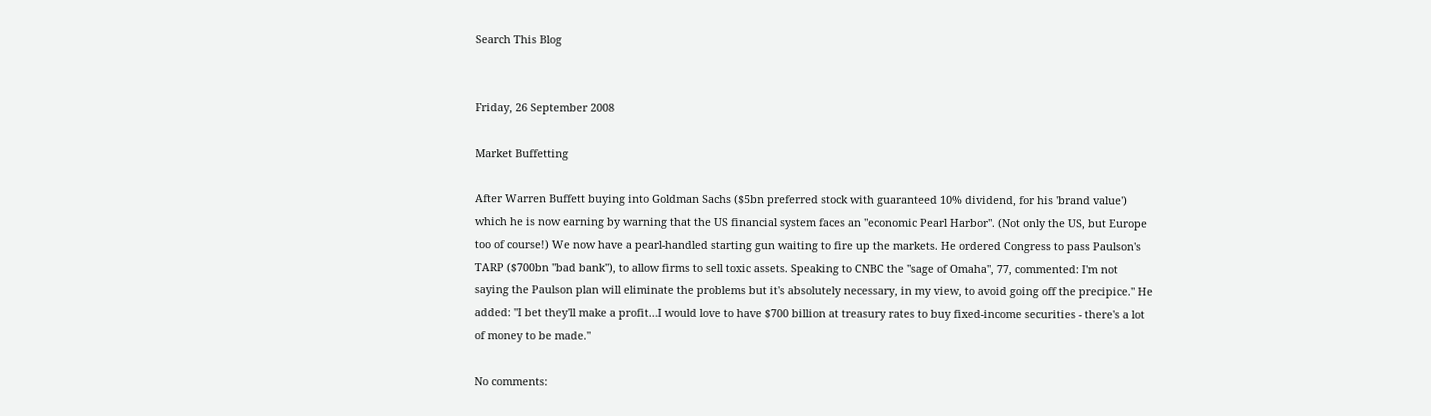Search This Blog


Friday, 26 September 2008

Market Buffetting

After Warren Buffett buying into Goldman Sachs ($5bn preferred stock with guaranteed 10% dividend, for his 'brand value') which he is now earning by warning that the US financial system faces an "economic Pearl Harbor". (Not only the US, but Europe too of course!) We now have a pearl-handled starting gun waiting to fire up the markets. He ordered Congress to pass Paulson's TARP ($700bn "bad bank"), to allow firms to sell toxic assets. Speaking to CNBC the "sage of Omaha", 77, commented: I'm not saying the Paulson plan will eliminate the problems but it's absolutely necessary, in my view, to avoid going off the precipice." He added: "I bet they'll make a profit…I would love to have $700 billion at treasury rates to buy fixed-income securities - there's a lot of money to be made."

No comments: